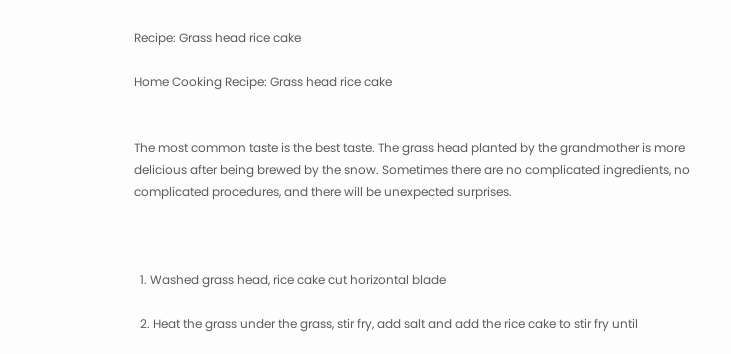Recipe: Grass head rice cake

Home Cooking Recipe: Grass head rice cake


The most common taste is the best taste. The grass head planted by the grandmother is more delicious after being brewed by the snow. Sometimes there are no complicated ingredients, no complicated procedures, and there will be unexpected surprises.



  1. Washed grass head, rice cake cut horizontal blade

  2. Heat the grass under the grass, stir fry, add salt and add the rice cake to stir fry until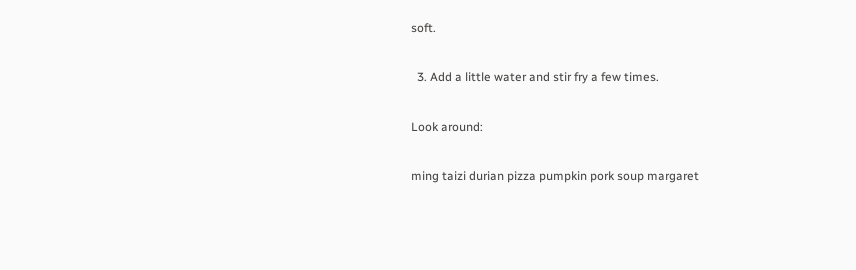soft.

  3. Add a little water and stir fry a few times.

Look around:

ming taizi durian pizza pumpkin pork soup margaret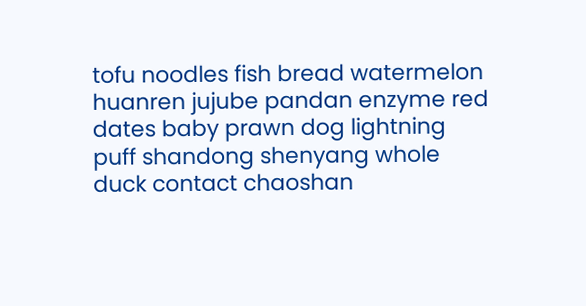tofu noodles fish bread watermelon huanren jujube pandan enzyme red dates baby prawn dog lightning puff shandong shenyang whole duck contact chaoshan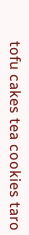tofu cakes tea cookies taro